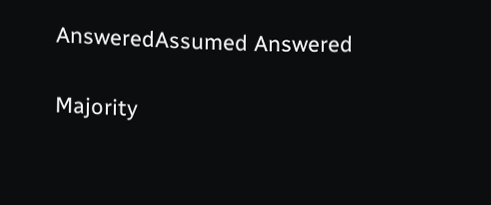AnsweredAssumed Answered

Majority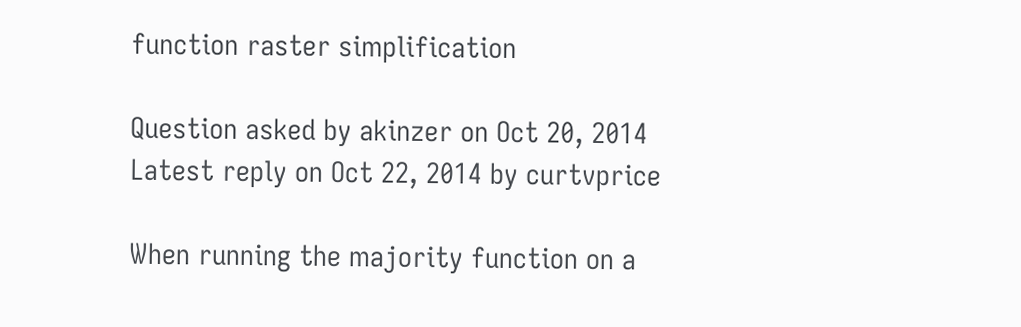function raster simplification

Question asked by akinzer on Oct 20, 2014
Latest reply on Oct 22, 2014 by curtvprice

When running the majority function on a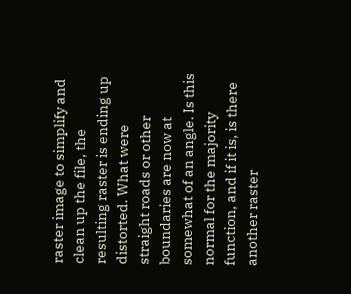raster image to simplify and clean up the file, the resulting raster is ending up distorted. What were straight roads or other boundaries are now at somewhat of an angle. Is this normal for the majority function, and if it is, is there another raster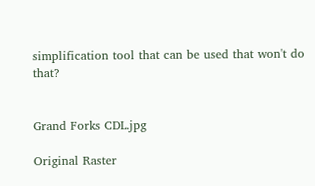simplification tool that can be used that won't do that?


Grand Forks CDL.jpg

Original Raster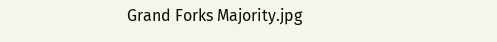Grand Forks Majority.jpg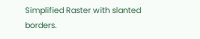Simplified Raster with slanted borders.